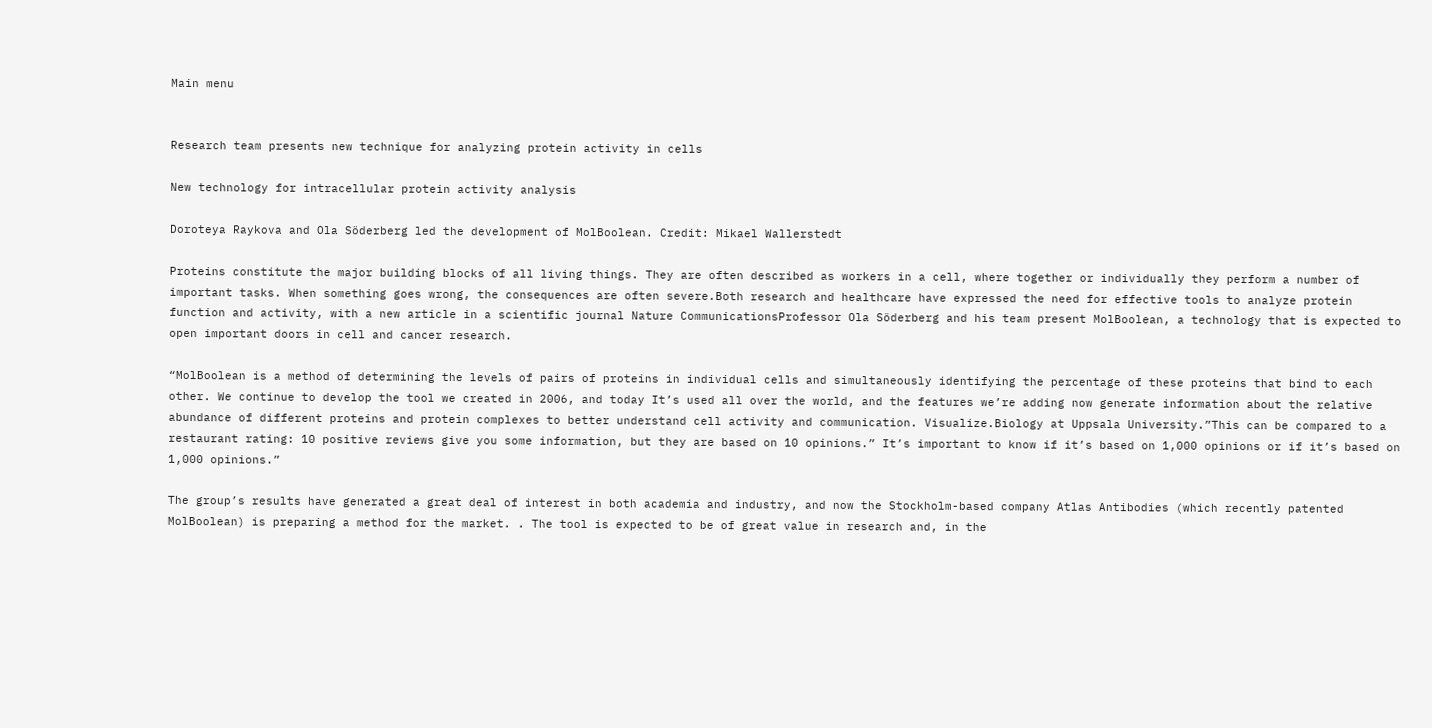Main menu


Research team presents new technique for analyzing protein activity in cells

New technology for intracellular protein activity analysis

Doroteya Raykova and Ola Söderberg led the development of MolBoolean. Credit: Mikael Wallerstedt

Proteins constitute the major building blocks of all living things. They are often described as workers in a cell, where together or individually they perform a number of important tasks. When something goes wrong, the consequences are often severe.Both research and healthcare have expressed the need for effective tools to analyze protein function and activity, with a new article in a scientific journal Nature CommunicationsProfessor Ola Söderberg and his team present MolBoolean, a technology that is expected to open important doors in cell and cancer research.

“MolBoolean is a method of determining the levels of pairs of proteins in individual cells and simultaneously identifying the percentage of these proteins that bind to each other. We continue to develop the tool we created in 2006, and today It’s used all over the world, and the features we’re adding now generate information about the relative abundance of different proteins and protein complexes to better understand cell activity and communication. Visualize.Biology at Uppsala University.”This can be compared to a restaurant rating: 10 positive reviews give you some information, but they are based on 10 opinions.” It’s important to know if it’s based on 1,000 opinions or if it’s based on 1,000 opinions.”

The group’s results have generated a great deal of interest in both academia and industry, and now the Stockholm-based company Atlas Antibodies (which recently patented MolBoolean) is preparing a method for the market. . The tool is expected to be of great value in research and, in the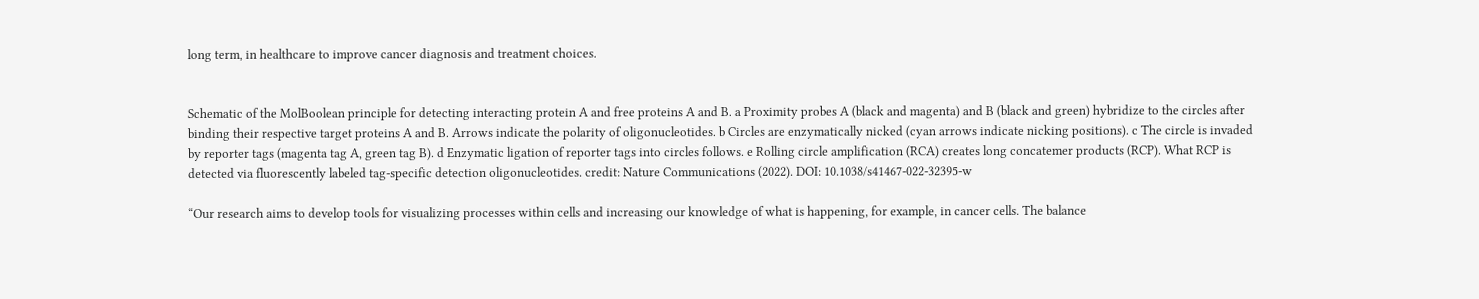long term, in healthcare to improve cancer diagnosis and treatment choices.


Schematic of the MolBoolean principle for detecting interacting protein A and free proteins A and B. a Proximity probes A (black and magenta) and B (black and green) hybridize to the circles after binding their respective target proteins A and B. Arrows indicate the polarity of oligonucleotides. b Circles are enzymatically nicked (cyan arrows indicate nicking positions). c The circle is invaded by reporter tags (magenta tag A, green tag B). d Enzymatic ligation of reporter tags into circles follows. e Rolling circle amplification (RCA) creates long concatemer products (RCP). What RCP is detected via fluorescently labeled tag-specific detection oligonucleotides. credit: Nature Communications (2022). DOI: 10.1038/s41467-022-32395-w

“Our research aims to develop tools for visualizing processes within cells and increasing our knowledge of what is happening, for example, in cancer cells. The balance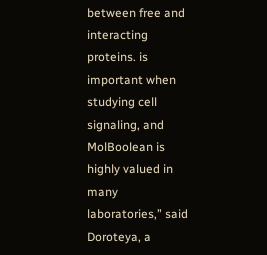between free and interacting proteins. is important when studying cell signaling, and MolBoolean is highly valued in many laboratories,” said Doroteya, a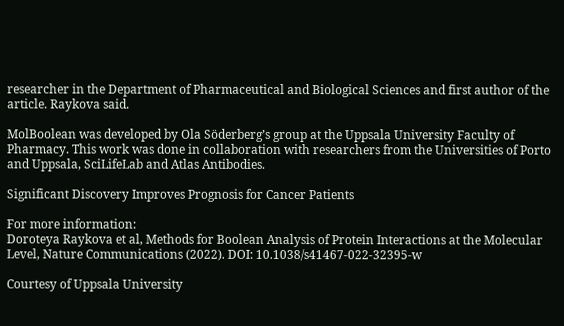researcher in the Department of Pharmaceutical and Biological Sciences and first author of the article. Raykova said.

MolBoolean was developed by Ola Söderberg’s group at the Uppsala University Faculty of Pharmacy. This work was done in collaboration with researchers from the Universities of Porto and Uppsala, SciLifeLab and Atlas Antibodies.

Significant Discovery Improves Prognosis for Cancer Patients

For more information:
Doroteya Raykova et al, Methods for Boolean Analysis of Protein Interactions at the Molecular Level, Nature Communications (2022). DOI: 10.1038/s41467-022-32395-w

Courtesy of Uppsala University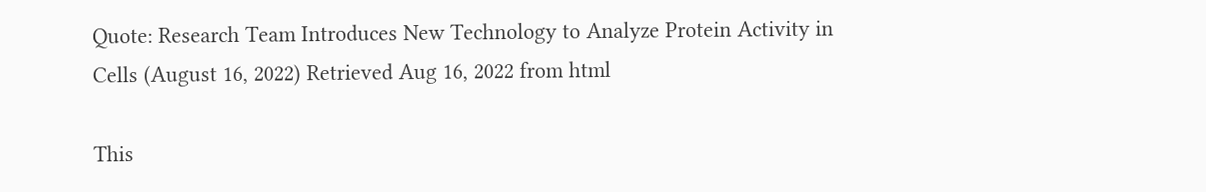Quote: Research Team Introduces New Technology to Analyze Protein Activity in Cells (August 16, 2022) Retrieved Aug 16, 2022 from html

This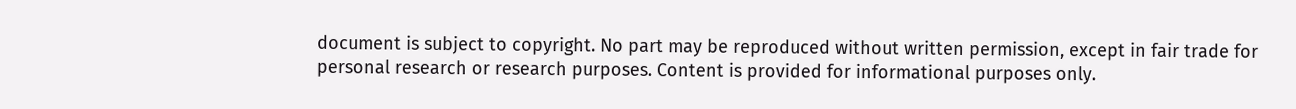document is subject to copyright. No part may be reproduced without written permission, except in fair trade for personal research or research purposes. Content is provided for informational purposes only.